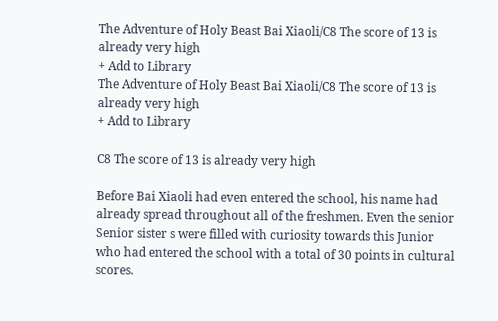The Adventure of Holy Beast Bai Xiaoli/C8 The score of 13 is already very high
+ Add to Library
The Adventure of Holy Beast Bai Xiaoli/C8 The score of 13 is already very high
+ Add to Library

C8 The score of 13 is already very high

Before Bai Xiaoli had even entered the school, his name had already spread throughout all of the freshmen. Even the senior Senior sister s were filled with curiosity towards this Junior who had entered the school with a total of 30 points in cultural scores.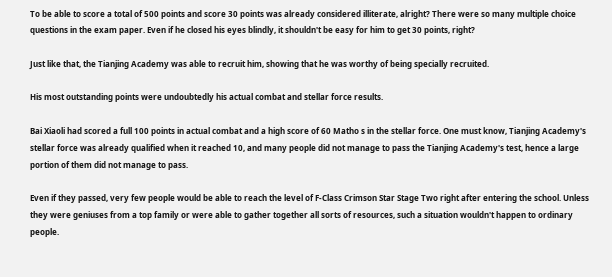To be able to score a total of 500 points and score 30 points was already considered illiterate, alright? There were so many multiple choice questions in the exam paper. Even if he closed his eyes blindly, it shouldn't be easy for him to get 30 points, right?

Just like that, the Tianjing Academy was able to recruit him, showing that he was worthy of being specially recruited.

His most outstanding points were undoubtedly his actual combat and stellar force results.

Bai Xiaoli had scored a full 100 points in actual combat and a high score of 60 Matho s in the stellar force. One must know, Tianjing Academy's stellar force was already qualified when it reached 10, and many people did not manage to pass the Tianjing Academy's test, hence a large portion of them did not manage to pass.

Even if they passed, very few people would be able to reach the level of F-Class Crimson Star Stage Two right after entering the school. Unless they were geniuses from a top family or were able to gather together all sorts of resources, such a situation wouldn't happen to ordinary people.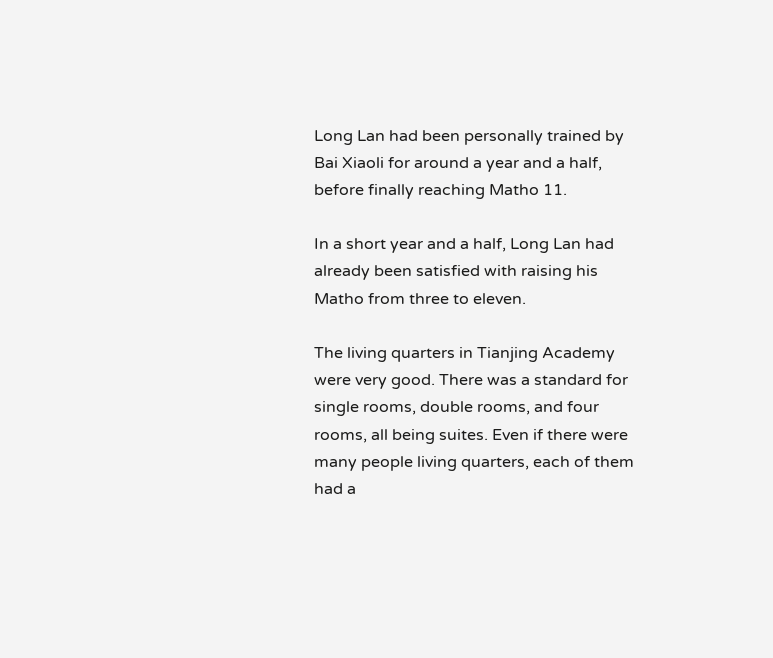Long Lan had been personally trained by Bai Xiaoli for around a year and a half, before finally reaching Matho 11.

In a short year and a half, Long Lan had already been satisfied with raising his Matho from three to eleven.

The living quarters in Tianjing Academy were very good. There was a standard for single rooms, double rooms, and four rooms, all being suites. Even if there were many people living quarters, each of them had a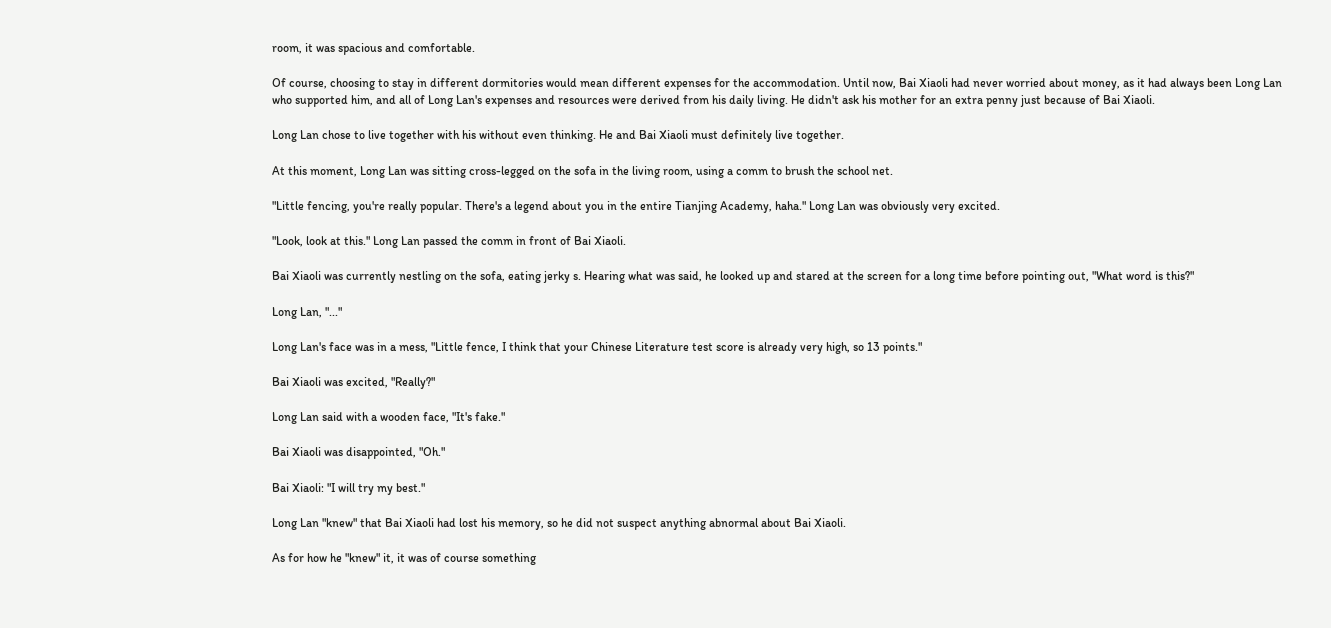room, it was spacious and comfortable.

Of course, choosing to stay in different dormitories would mean different expenses for the accommodation. Until now, Bai Xiaoli had never worried about money, as it had always been Long Lan who supported him, and all of Long Lan's expenses and resources were derived from his daily living. He didn't ask his mother for an extra penny just because of Bai Xiaoli.

Long Lan chose to live together with his without even thinking. He and Bai Xiaoli must definitely live together.

At this moment, Long Lan was sitting cross-legged on the sofa in the living room, using a comm to brush the school net.

"Little fencing, you're really popular. There's a legend about you in the entire Tianjing Academy, haha." Long Lan was obviously very excited.

"Look, look at this." Long Lan passed the comm in front of Bai Xiaoli.

Bai Xiaoli was currently nestling on the sofa, eating jerky s. Hearing what was said, he looked up and stared at the screen for a long time before pointing out, "What word is this?"

Long Lan, "..."

Long Lan's face was in a mess, "Little fence, I think that your Chinese Literature test score is already very high, so 13 points."

Bai Xiaoli was excited, "Really?"

Long Lan said with a wooden face, "It's fake."

Bai Xiaoli was disappointed, "Oh."

Bai Xiaoli: "I will try my best."

Long Lan "knew" that Bai Xiaoli had lost his memory, so he did not suspect anything abnormal about Bai Xiaoli.

As for how he "knew" it, it was of course something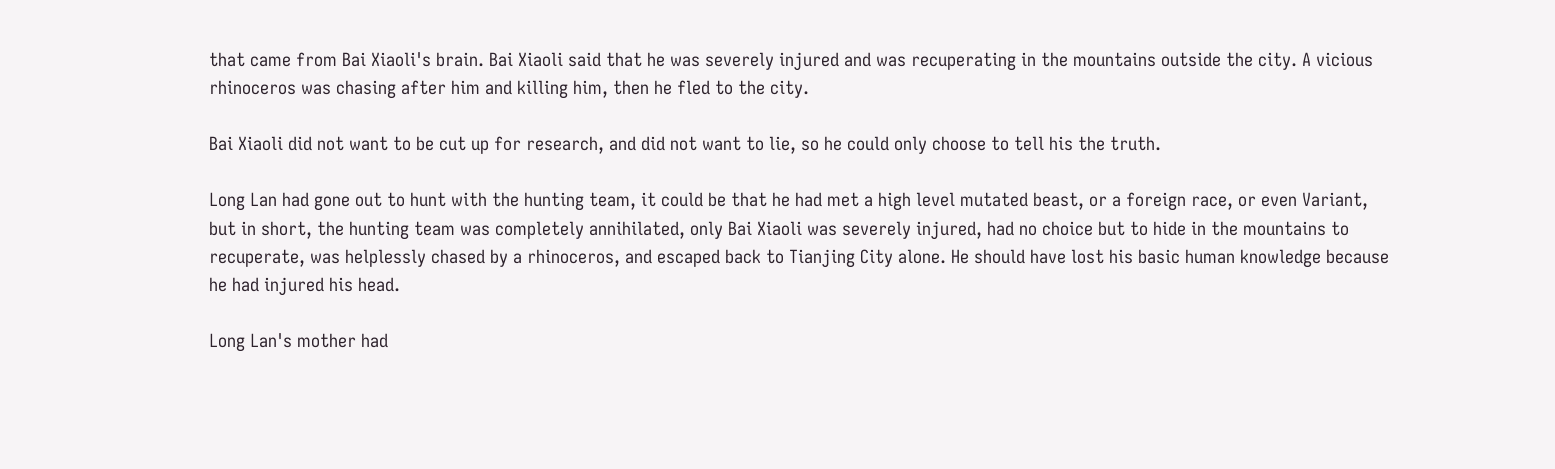that came from Bai Xiaoli's brain. Bai Xiaoli said that he was severely injured and was recuperating in the mountains outside the city. A vicious rhinoceros was chasing after him and killing him, then he fled to the city.

Bai Xiaoli did not want to be cut up for research, and did not want to lie, so he could only choose to tell his the truth.

Long Lan had gone out to hunt with the hunting team, it could be that he had met a high level mutated beast, or a foreign race, or even Variant, but in short, the hunting team was completely annihilated, only Bai Xiaoli was severely injured, had no choice but to hide in the mountains to recuperate, was helplessly chased by a rhinoceros, and escaped back to Tianjing City alone. He should have lost his basic human knowledge because he had injured his head.

Long Lan's mother had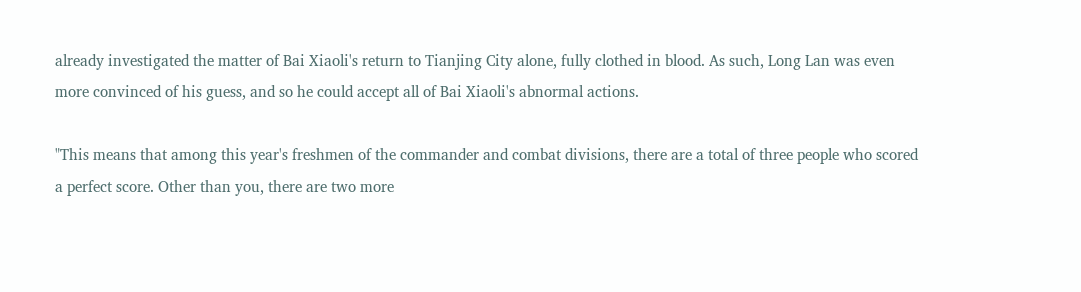already investigated the matter of Bai Xiaoli's return to Tianjing City alone, fully clothed in blood. As such, Long Lan was even more convinced of his guess, and so he could accept all of Bai Xiaoli's abnormal actions.

"This means that among this year's freshmen of the commander and combat divisions, there are a total of three people who scored a perfect score. Other than you, there are two more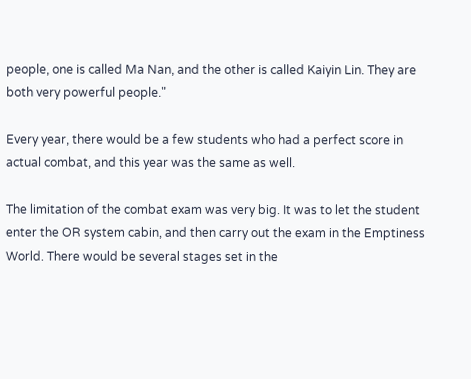people, one is called Ma Nan, and the other is called Kaiyin Lin. They are both very powerful people."

Every year, there would be a few students who had a perfect score in actual combat, and this year was the same as well.

The limitation of the combat exam was very big. It was to let the student enter the OR system cabin, and then carry out the exam in the Emptiness World. There would be several stages set in the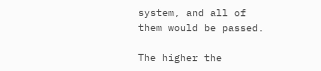system, and all of them would be passed.

The higher the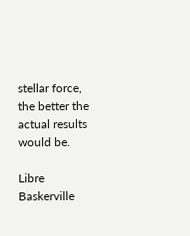stellar force, the better the actual results would be.

Libre Baskerville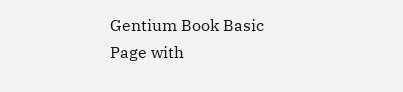Gentium Book Basic
Page with